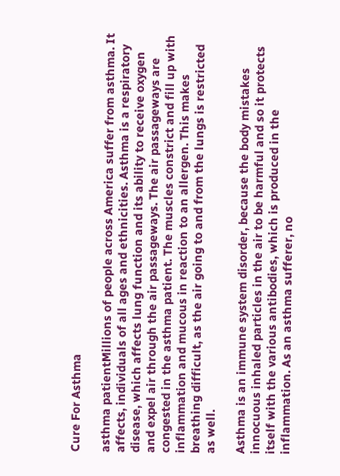Cure For Asthma

asthma patientMillions of people across America suffer from asthma. It affects, individuals of all ages and ethnicities. Asthma is a respiratory disease, which affects lung function and its ability to receive oxygen and expel air through the air passageways. The air passageways are congested in the asthma patient. The muscles constrict and fill up with inflammation and mucous in reaction to an allergen. This makes breathing difficult, as the air going to and from the lungs is restricted as well.

Asthma is an immune system disorder, because the body mistakes innocuous inhaled particles in the air to be harmful and so it protects itself with the various antibodies, which is produced in the inflammation. As an asthma sufferer, no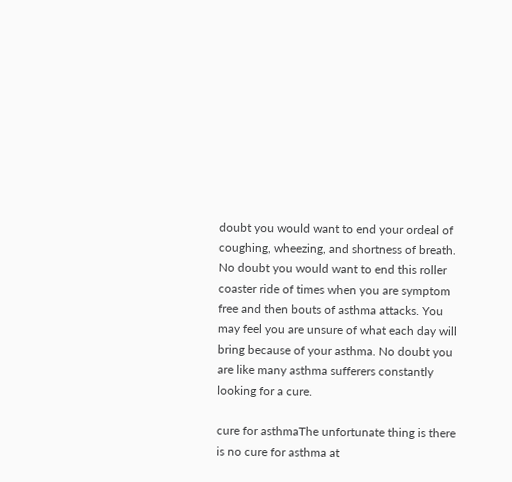doubt you would want to end your ordeal of coughing, wheezing, and shortness of breath. No doubt you would want to end this roller coaster ride of times when you are symptom free and then bouts of asthma attacks. You may feel you are unsure of what each day will bring because of your asthma. No doubt you are like many asthma sufferers constantly looking for a cure.

cure for asthmaThe unfortunate thing is there is no cure for asthma at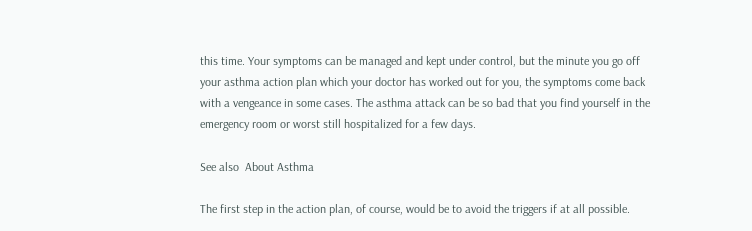this time. Your symptoms can be managed and kept under control, but the minute you go off your asthma action plan which your doctor has worked out for you, the symptoms come back with a vengeance in some cases. The asthma attack can be so bad that you find yourself in the emergency room or worst still hospitalized for a few days.

See also  About Asthma

The first step in the action plan, of course, would be to avoid the triggers if at all possible.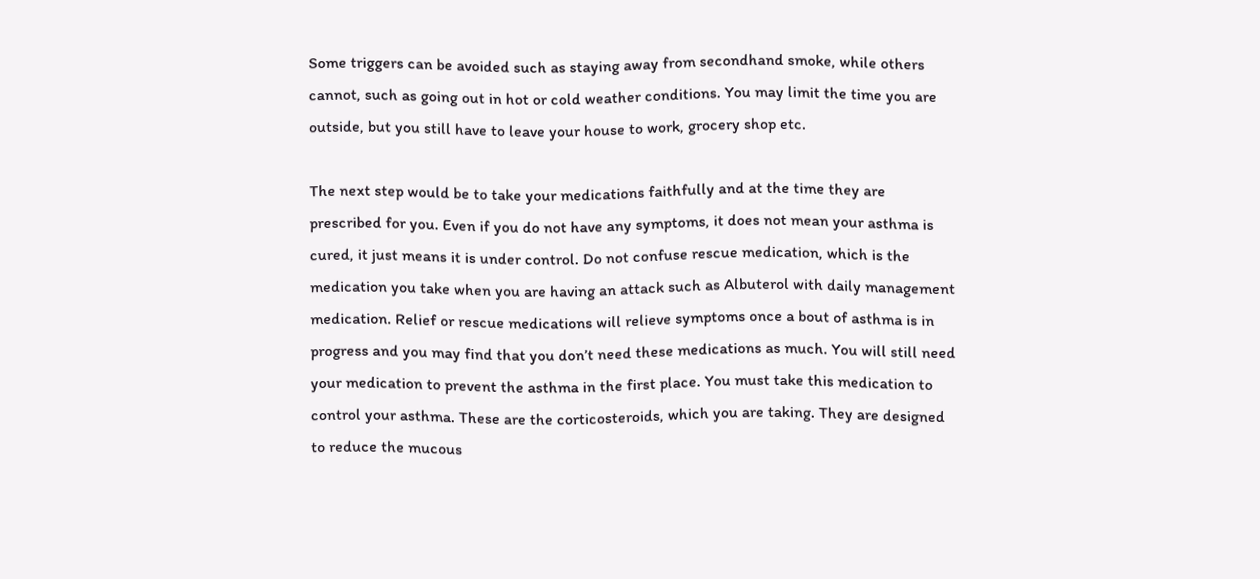Some triggers can be avoided such as staying away from secondhand smoke, while others cannot, such as going out in hot or cold weather conditions. You may limit the time you are outside, but you still have to leave your house to work, grocery shop etc.

The next step would be to take your medications faithfully and at the time they are prescribed for you. Even if you do not have any symptoms, it does not mean your asthma is cured, it just means it is under control. Do not confuse rescue medication, which is the medication you take when you are having an attack such as Albuterol with daily management medication. Relief or rescue medications will relieve symptoms once a bout of asthma is in progress and you may find that you don’t need these medications as much. You will still need your medication to prevent the asthma in the first place. You must take this medication to control your asthma. These are the corticosteroids, which you are taking. They are designed to reduce the mucous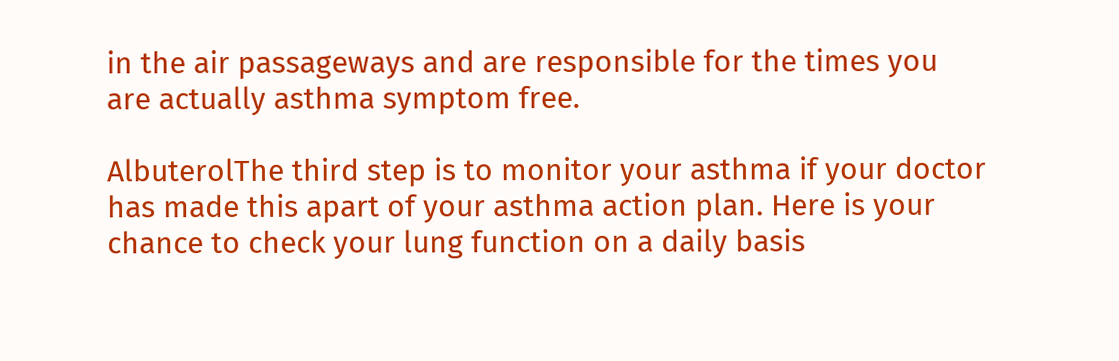in the air passageways and are responsible for the times you are actually asthma symptom free.

AlbuterolThe third step is to monitor your asthma if your doctor has made this apart of your asthma action plan. Here is your chance to check your lung function on a daily basis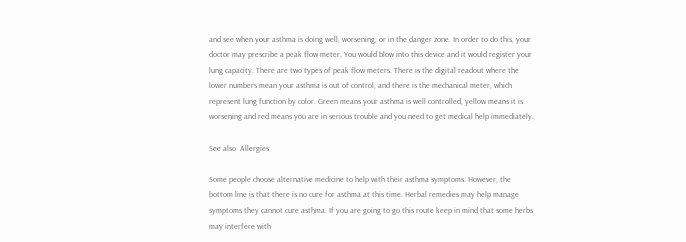and see when your asthma is doing well, worsening, or in the danger zone. In order to do this, your doctor may prescribe a peak flow meter. You would blow into this device and it would register your lung capacity. There are two types of peak flow meters. There is the digital readout where the lower numbers mean your asthma is out of control, and there is the mechanical meter, which represent lung function by color. Green means your asthma is well controlled, yellow means it is worsening and red means you are in serious trouble and you need to get medical help immediately.

See also  Allergies

Some people choose alternative medicine to help with their asthma symptoms. However, the bottom line is that there is no cure for asthma at this time. Herbal remedies may help manage symptoms they cannot cure asthma. If you are going to go this route keep in mind that some herbs may interfere with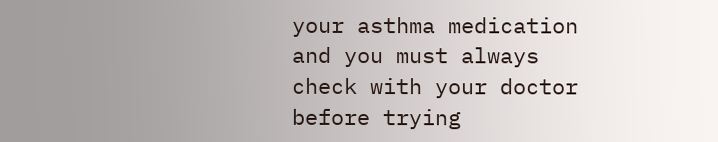your asthma medication and you must always check with your doctor before trying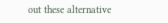out these alternative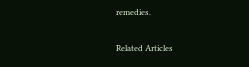remedies.

Related Articles